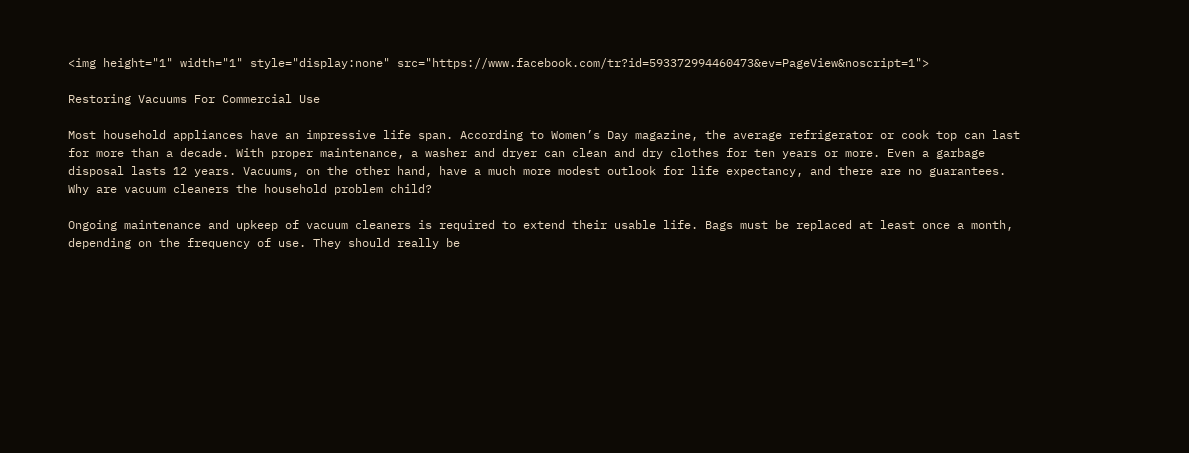<img height="1" width="1" style="display:none" src="https://www.facebook.com/tr?id=593372994460473&ev=PageView&noscript=1">

Restoring Vacuums For Commercial Use

Most household appliances have an impressive life span. According to Women’s Day magazine, the average refrigerator or cook top can last for more than a decade. With proper maintenance, a washer and dryer can clean and dry clothes for ten years or more. Even a garbage disposal lasts 12 years. Vacuums, on the other hand, have a much more modest outlook for life expectancy, and there are no guarantees. Why are vacuum cleaners the household problem child?

Ongoing maintenance and upkeep of vacuum cleaners is required to extend their usable life. Bags must be replaced at least once a month, depending on the frequency of use. They should really be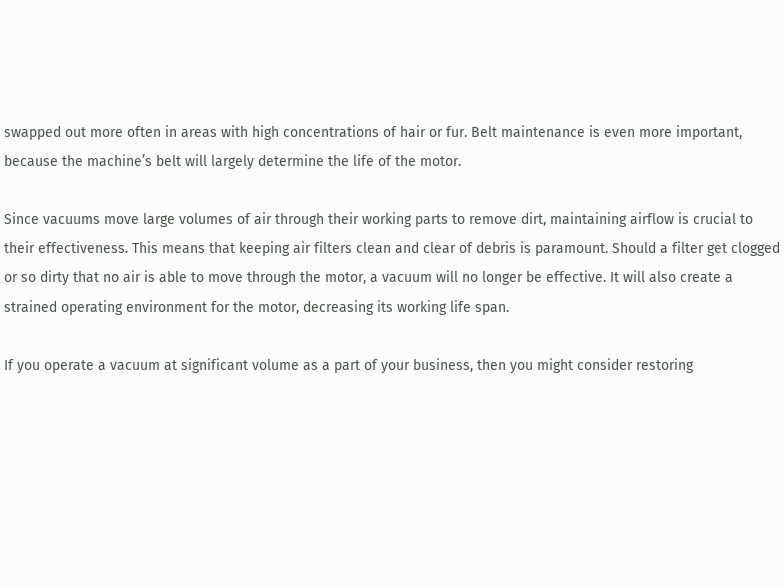swapped out more often in areas with high concentrations of hair or fur. Belt maintenance is even more important, because the machine’s belt will largely determine the life of the motor.

Since vacuums move large volumes of air through their working parts to remove dirt, maintaining airflow is crucial to their effectiveness. This means that keeping air filters clean and clear of debris is paramount. Should a filter get clogged or so dirty that no air is able to move through the motor, a vacuum will no longer be effective. It will also create a strained operating environment for the motor, decreasing its working life span.

If you operate a vacuum at significant volume as a part of your business, then you might consider restoring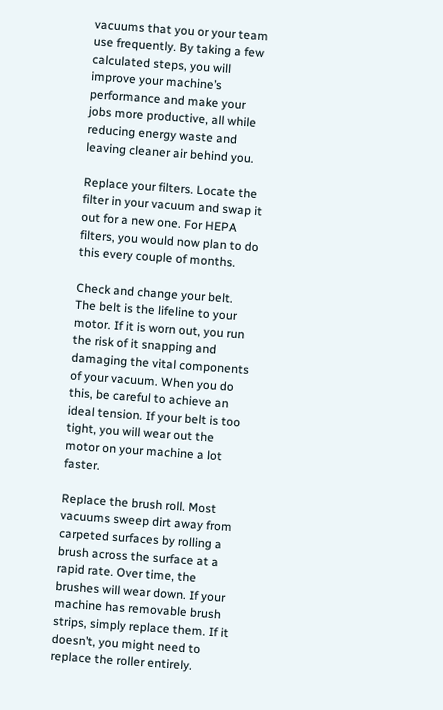vacuums that you or your team use frequently. By taking a few calculated steps, you will improve your machine’s performance and make your jobs more productive, all while reducing energy waste and leaving cleaner air behind you.

Replace your filters. Locate the filter in your vacuum and swap it out for a new one. For HEPA filters, you would now plan to do this every couple of months.

Check and change your belt. The belt is the lifeline to your motor. If it is worn out, you run the risk of it snapping and damaging the vital components of your vacuum. When you do this, be careful to achieve an ideal tension. If your belt is too tight, you will wear out the motor on your machine a lot faster.

Replace the brush roll. Most vacuums sweep dirt away from carpeted surfaces by rolling a brush across the surface at a rapid rate. Over time, the brushes will wear down. If your machine has removable brush strips, simply replace them. If it doesn’t, you might need to replace the roller entirely.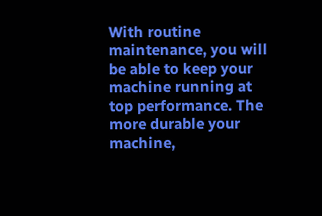With routine maintenance, you will be able to keep your machine running at top performance. The more durable your machine,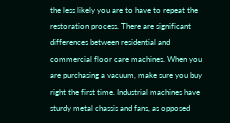the less likely you are to have to repeat the restoration process. There are significant differences between residential and commercial floor care machines. When you are purchasing a vacuum, make sure you buy right the first time. Industrial machines have sturdy metal chassis and fans, as opposed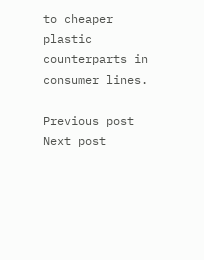to cheaper plastic counterparts in consumer lines.

Previous post Next post